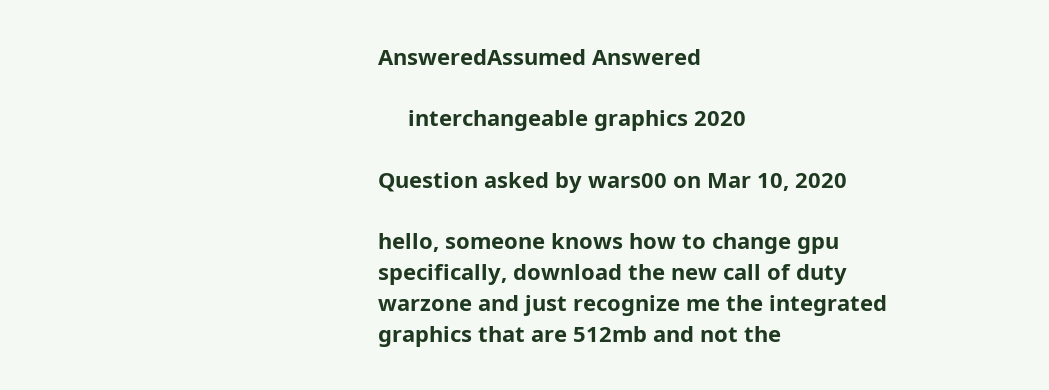AnsweredAssumed Answered

     interchangeable graphics 2020

Question asked by wars00 on Mar 10, 2020

hello, someone knows how to change gpu specifically, download the new call of duty warzone and just recognize me the integrated graphics that are 512mb and not the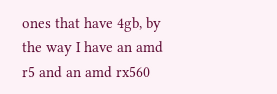ones that have 4gb, by the way I have an amd r5 and an amd rx560